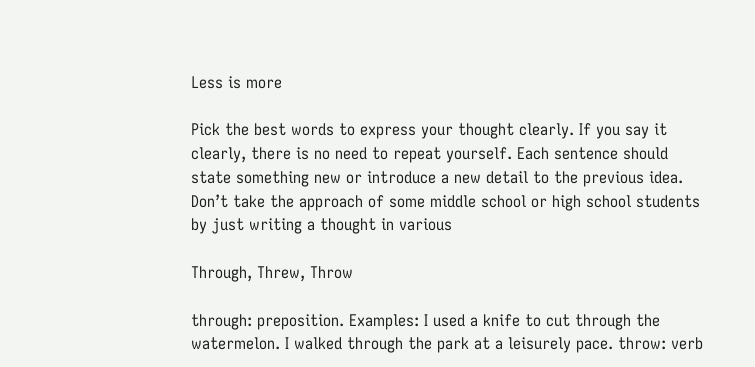Less is more

Pick the best words to express your thought clearly. If you say it clearly, there is no need to repeat yourself. Each sentence should state something new or introduce a new detail to the previous idea. Don’t take the approach of some middle school or high school students by just writing a thought in various

Through, Threw, Throw

through: preposition. Examples: I used a knife to cut through the watermelon. I walked through the park at a leisurely pace. throw: verb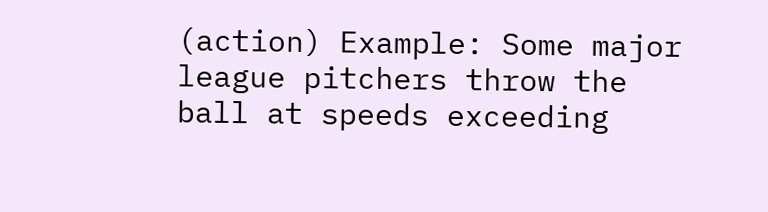(action) Example: Some major league pitchers throw the ball at speeds exceeding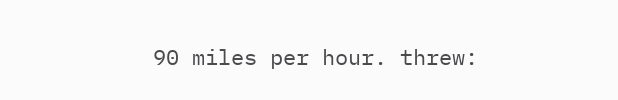90 miles per hour. threw: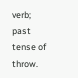verb; past tense of throw.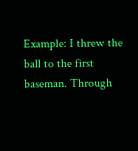Example: I threw the ball to the first  baseman. Through